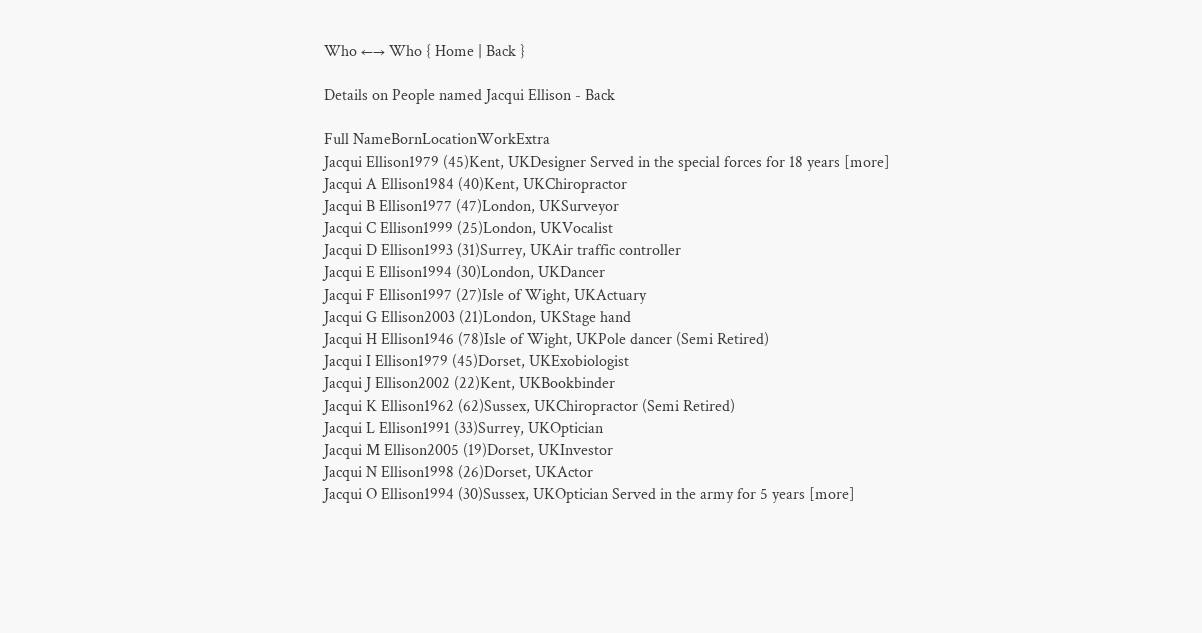Who ←→ Who { Home | Back }

Details on People named Jacqui Ellison - Back

Full NameBornLocationWorkExtra
Jacqui Ellison1979 (45)Kent, UKDesigner Served in the special forces for 18 years [more]
Jacqui A Ellison1984 (40)Kent, UKChiropractor
Jacqui B Ellison1977 (47)London, UKSurveyor
Jacqui C Ellison1999 (25)London, UKVocalist
Jacqui D Ellison1993 (31)Surrey, UKAir traffic controller
Jacqui E Ellison1994 (30)London, UKDancer
Jacqui F Ellison1997 (27)Isle of Wight, UKActuary
Jacqui G Ellison2003 (21)London, UKStage hand
Jacqui H Ellison1946 (78)Isle of Wight, UKPole dancer (Semi Retired)
Jacqui I Ellison1979 (45)Dorset, UKExobiologist
Jacqui J Ellison2002 (22)Kent, UKBookbinder
Jacqui K Ellison1962 (62)Sussex, UKChiropractor (Semi Retired)
Jacqui L Ellison1991 (33)Surrey, UKOptician
Jacqui M Ellison2005 (19)Dorset, UKInvestor
Jacqui N Ellison1998 (26)Dorset, UKActor
Jacqui O Ellison1994 (30)Sussex, UKOptician Served in the army for 5 years [more]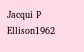Jacqui P Ellison1962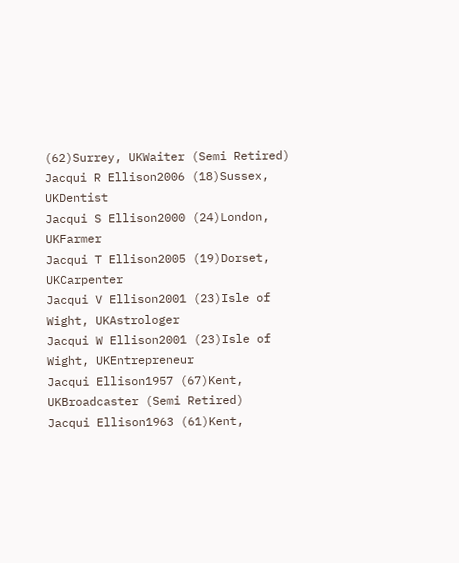(62)Surrey, UKWaiter (Semi Retired)
Jacqui R Ellison2006 (18)Sussex, UKDentist
Jacqui S Ellison2000 (24)London, UKFarmer
Jacqui T Ellison2005 (19)Dorset, UKCarpenter
Jacqui V Ellison2001 (23)Isle of Wight, UKAstrologer
Jacqui W Ellison2001 (23)Isle of Wight, UKEntrepreneur
Jacqui Ellison1957 (67)Kent, UKBroadcaster (Semi Retired)
Jacqui Ellison1963 (61)Kent,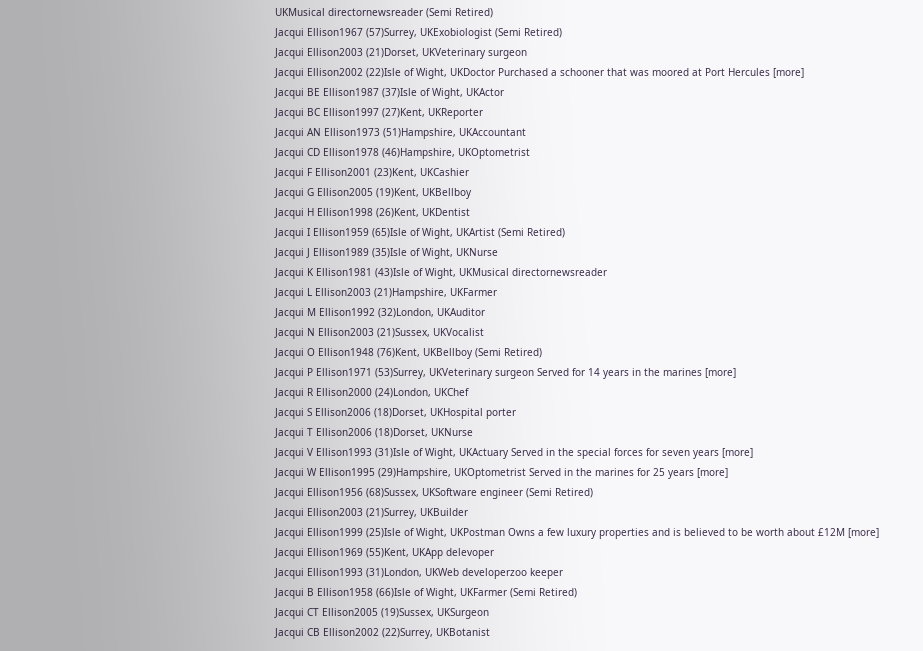UKMusical directornewsreader (Semi Retired)
Jacqui Ellison1967 (57)Surrey, UKExobiologist (Semi Retired)
Jacqui Ellison2003 (21)Dorset, UKVeterinary surgeon
Jacqui Ellison2002 (22)Isle of Wight, UKDoctor Purchased a schooner that was moored at Port Hercules [more]
Jacqui BE Ellison1987 (37)Isle of Wight, UKActor
Jacqui BC Ellison1997 (27)Kent, UKReporter
Jacqui AN Ellison1973 (51)Hampshire, UKAccountant
Jacqui CD Ellison1978 (46)Hampshire, UKOptometrist
Jacqui F Ellison2001 (23)Kent, UKCashier
Jacqui G Ellison2005 (19)Kent, UKBellboy
Jacqui H Ellison1998 (26)Kent, UKDentist
Jacqui I Ellison1959 (65)Isle of Wight, UKArtist (Semi Retired)
Jacqui J Ellison1989 (35)Isle of Wight, UKNurse
Jacqui K Ellison1981 (43)Isle of Wight, UKMusical directornewsreader
Jacqui L Ellison2003 (21)Hampshire, UKFarmer
Jacqui M Ellison1992 (32)London, UKAuditor
Jacqui N Ellison2003 (21)Sussex, UKVocalist
Jacqui O Ellison1948 (76)Kent, UKBellboy (Semi Retired)
Jacqui P Ellison1971 (53)Surrey, UKVeterinary surgeon Served for 14 years in the marines [more]
Jacqui R Ellison2000 (24)London, UKChef
Jacqui S Ellison2006 (18)Dorset, UKHospital porter
Jacqui T Ellison2006 (18)Dorset, UKNurse
Jacqui V Ellison1993 (31)Isle of Wight, UKActuary Served in the special forces for seven years [more]
Jacqui W Ellison1995 (29)Hampshire, UKOptometrist Served in the marines for 25 years [more]
Jacqui Ellison1956 (68)Sussex, UKSoftware engineer (Semi Retired)
Jacqui Ellison2003 (21)Surrey, UKBuilder
Jacqui Ellison1999 (25)Isle of Wight, UKPostman Owns a few luxury properties and is believed to be worth about £12M [more]
Jacqui Ellison1969 (55)Kent, UKApp delevoper
Jacqui Ellison1993 (31)London, UKWeb developerzoo keeper
Jacqui B Ellison1958 (66)Isle of Wight, UKFarmer (Semi Retired)
Jacqui CT Ellison2005 (19)Sussex, UKSurgeon
Jacqui CB Ellison2002 (22)Surrey, UKBotanist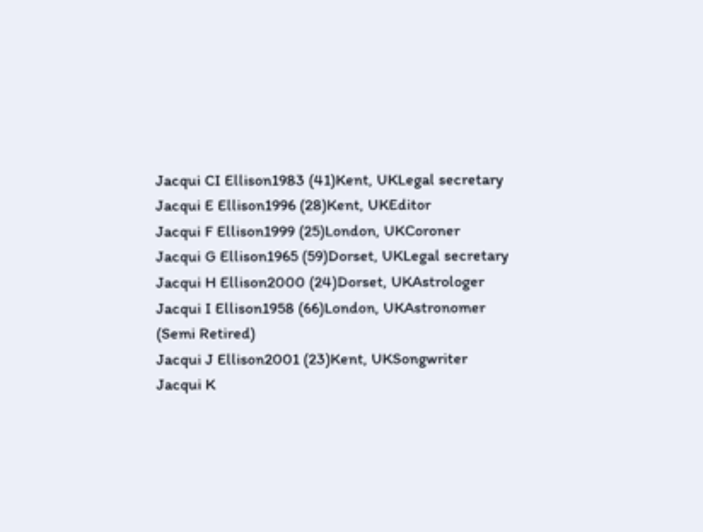Jacqui CI Ellison1983 (41)Kent, UKLegal secretary
Jacqui E Ellison1996 (28)Kent, UKEditor
Jacqui F Ellison1999 (25)London, UKCoroner
Jacqui G Ellison1965 (59)Dorset, UKLegal secretary
Jacqui H Ellison2000 (24)Dorset, UKAstrologer
Jacqui I Ellison1958 (66)London, UKAstronomer (Semi Retired)
Jacqui J Ellison2001 (23)Kent, UKSongwriter
Jacqui K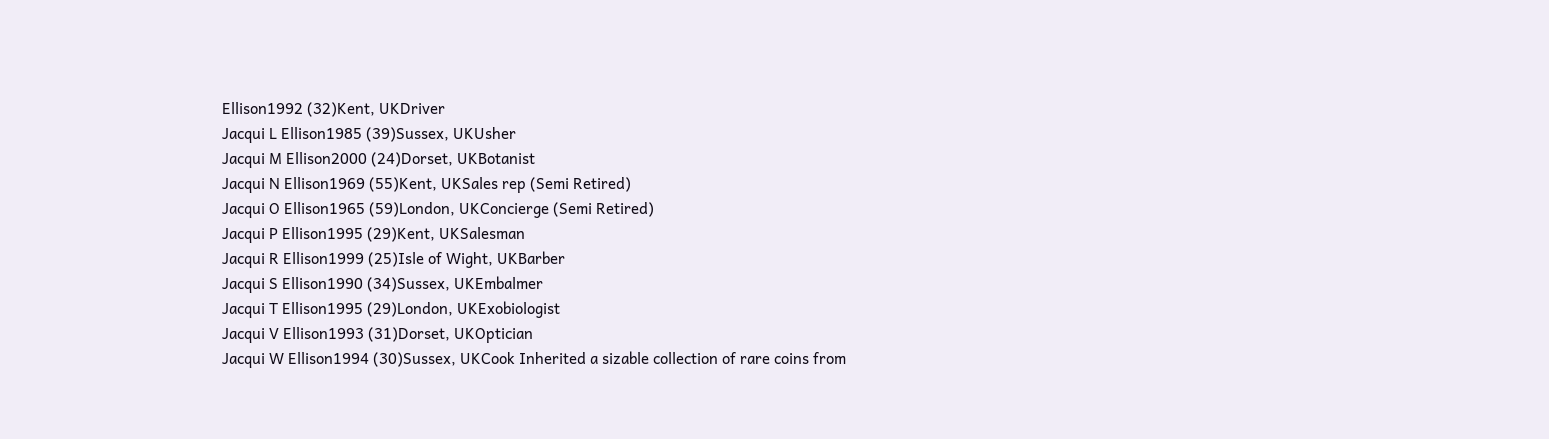Ellison1992 (32)Kent, UKDriver
Jacqui L Ellison1985 (39)Sussex, UKUsher
Jacqui M Ellison2000 (24)Dorset, UKBotanist
Jacqui N Ellison1969 (55)Kent, UKSales rep (Semi Retired)
Jacqui O Ellison1965 (59)London, UKConcierge (Semi Retired)
Jacqui P Ellison1995 (29)Kent, UKSalesman
Jacqui R Ellison1999 (25)Isle of Wight, UKBarber
Jacqui S Ellison1990 (34)Sussex, UKEmbalmer
Jacqui T Ellison1995 (29)London, UKExobiologist
Jacqui V Ellison1993 (31)Dorset, UKOptician
Jacqui W Ellison1994 (30)Sussex, UKCook Inherited a sizable collection of rare coins from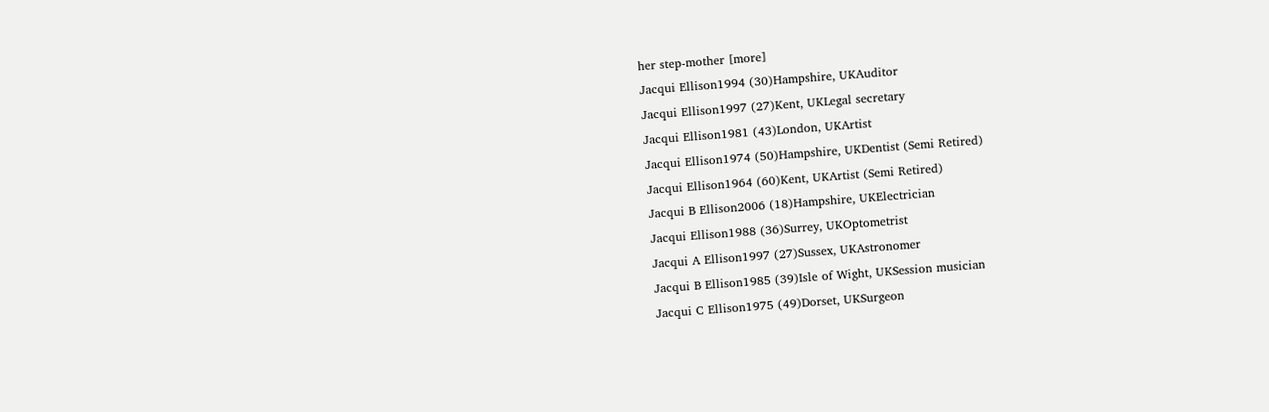her step-mother [more]
Jacqui Ellison1994 (30)Hampshire, UKAuditor
Jacqui Ellison1997 (27)Kent, UKLegal secretary
Jacqui Ellison1981 (43)London, UKArtist
Jacqui Ellison1974 (50)Hampshire, UKDentist (Semi Retired)
Jacqui Ellison1964 (60)Kent, UKArtist (Semi Retired)
Jacqui B Ellison2006 (18)Hampshire, UKElectrician
Jacqui Ellison1988 (36)Surrey, UKOptometrist
Jacqui A Ellison1997 (27)Sussex, UKAstronomer
Jacqui B Ellison1985 (39)Isle of Wight, UKSession musician
Jacqui C Ellison1975 (49)Dorset, UKSurgeon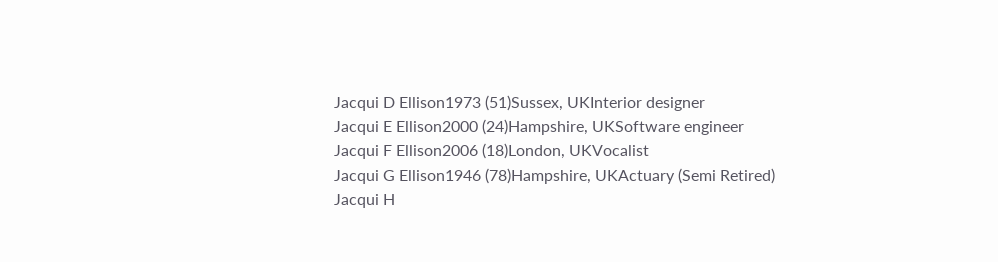Jacqui D Ellison1973 (51)Sussex, UKInterior designer
Jacqui E Ellison2000 (24)Hampshire, UKSoftware engineer
Jacqui F Ellison2006 (18)London, UKVocalist
Jacqui G Ellison1946 (78)Hampshire, UKActuary (Semi Retired)
Jacqui H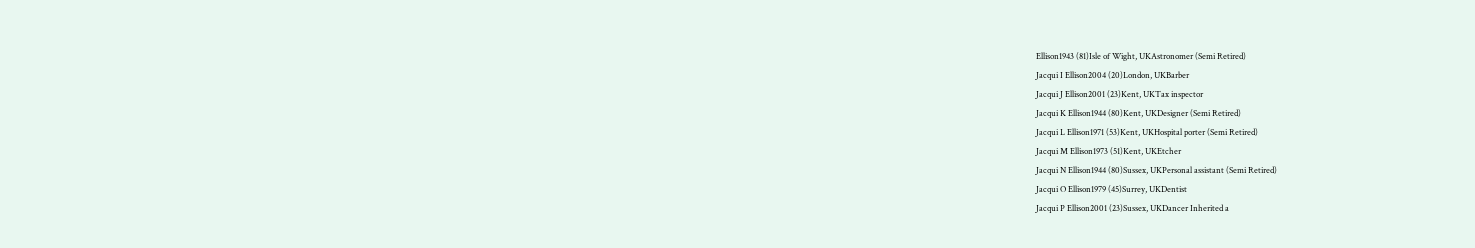Ellison1943 (81)Isle of Wight, UKAstronomer (Semi Retired)
Jacqui I Ellison2004 (20)London, UKBarber
Jacqui J Ellison2001 (23)Kent, UKTax inspector
Jacqui K Ellison1944 (80)Kent, UKDesigner (Semi Retired)
Jacqui L Ellison1971 (53)Kent, UKHospital porter (Semi Retired)
Jacqui M Ellison1973 (51)Kent, UKEtcher
Jacqui N Ellison1944 (80)Sussex, UKPersonal assistant (Semi Retired)
Jacqui O Ellison1979 (45)Surrey, UKDentist
Jacqui P Ellison2001 (23)Sussex, UKDancer Inherited a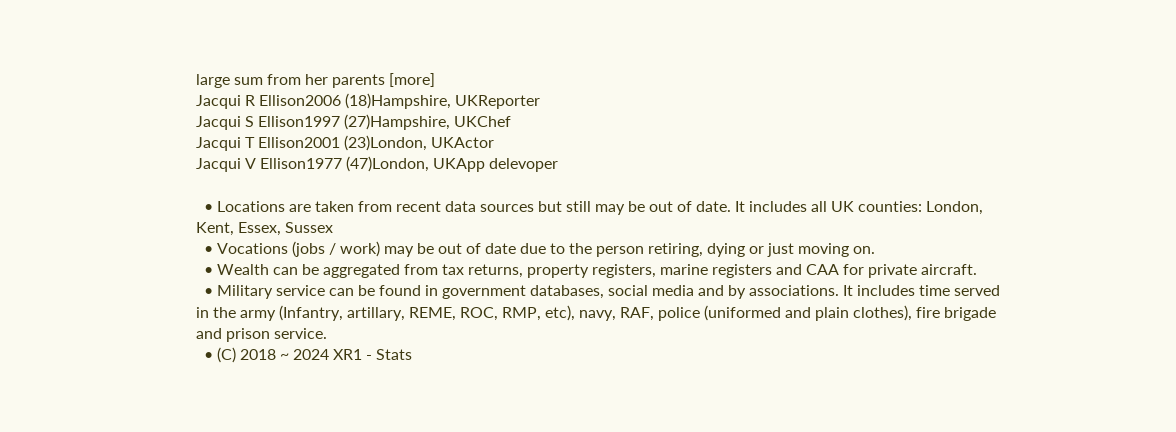large sum from her parents [more]
Jacqui R Ellison2006 (18)Hampshire, UKReporter
Jacqui S Ellison1997 (27)Hampshire, UKChef
Jacqui T Ellison2001 (23)London, UKActor
Jacqui V Ellison1977 (47)London, UKApp delevoper

  • Locations are taken from recent data sources but still may be out of date. It includes all UK counties: London, Kent, Essex, Sussex
  • Vocations (jobs / work) may be out of date due to the person retiring, dying or just moving on.
  • Wealth can be aggregated from tax returns, property registers, marine registers and CAA for private aircraft.
  • Military service can be found in government databases, social media and by associations. It includes time served in the army (Infantry, artillary, REME, ROC, RMP, etc), navy, RAF, police (uniformed and plain clothes), fire brigade and prison service.
  • (C) 2018 ~ 2024 XR1 - Stats